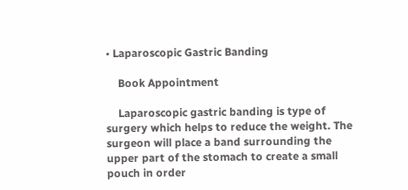• Laparoscopic Gastric Banding

    Book Appointment

    Laparoscopic gastric banding is type of surgery which helps to reduce the weight. The surgeon will place a band surrounding the upper part of the stomach to create a small pouch in order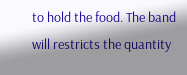to hold the food. The band will restricts the quantity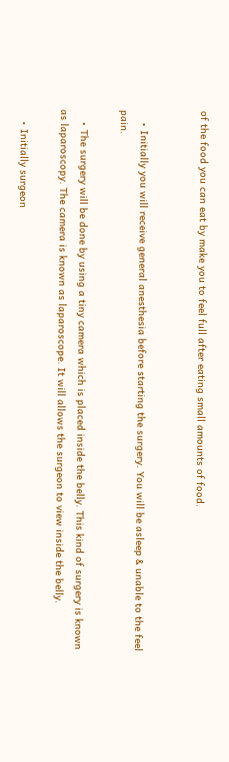of the food you can eat by make you to feel full after eating small amounts of food.


    • Initially you will receive general anesthesia before starting the surgery. You will be asleep & unable to the feel pain.

    • The surgery will be done by using a tiny camera which is placed inside the belly. This kind of surgery is known as laparoscopy. The camera is known as laparoscope. It will allows the surgeon to view inside the belly.

    • Initially surgeon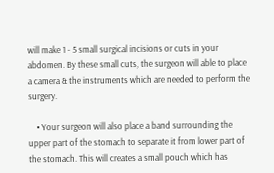will make 1 - 5 small surgical incisions or cuts in your abdomen. By these small cuts, the surgeon will able to place a camera & the instruments which are needed to perform the surgery.

    • Your surgeon will also place a band surrounding the upper part of the stomach to separate it from lower part of the stomach. This will creates a small pouch which has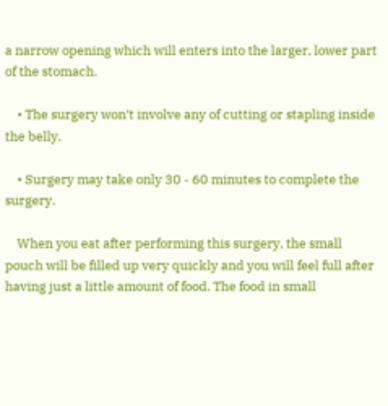a narrow opening which will enters into the larger, lower part of the stomach.

    • The surgery won’t involve any of cutting or stapling inside the belly.

    • Surgery may take only 30 - 60 minutes to complete the surgery.

    When you eat after performing this surgery, the small pouch will be filled up very quickly and you will feel full after having just a little amount of food. The food in small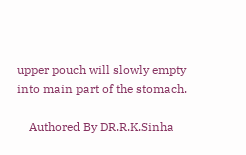upper pouch will slowly empty into main part of the stomach.

    Authored By DR.R.K.Sinha